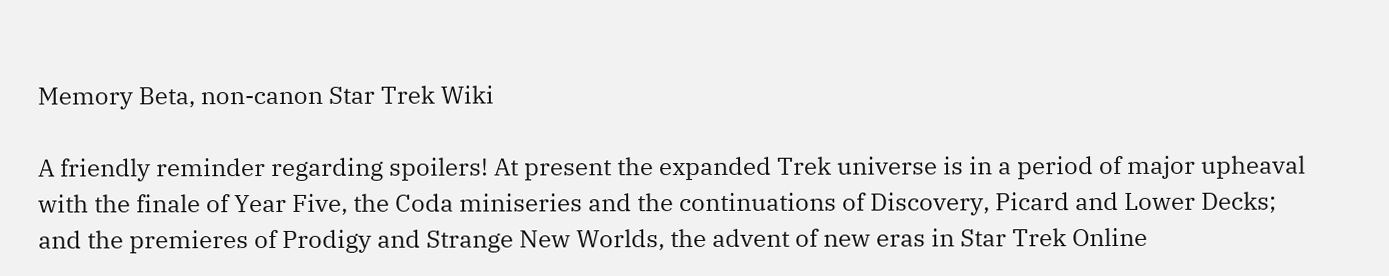Memory Beta, non-canon Star Trek Wiki

A friendly reminder regarding spoilers! At present the expanded Trek universe is in a period of major upheaval with the finale of Year Five, the Coda miniseries and the continuations of Discovery, Picard and Lower Decks; and the premieres of Prodigy and Strange New Worlds, the advent of new eras in Star Trek Online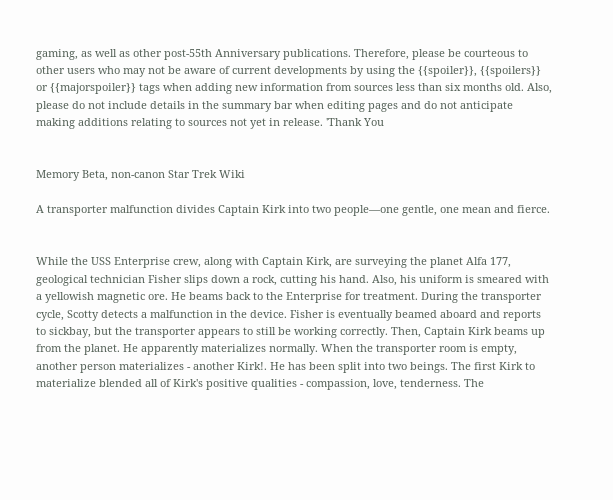gaming, as well as other post-55th Anniversary publications. Therefore, please be courteous to other users who may not be aware of current developments by using the {{spoiler}}, {{spoilers}} or {{majorspoiler}} tags when adding new information from sources less than six months old. Also, please do not include details in the summary bar when editing pages and do not anticipate making additions relating to sources not yet in release. 'Thank You


Memory Beta, non-canon Star Trek Wiki

A transporter malfunction divides Captain Kirk into two people—one gentle, one mean and fierce.


While the USS Enterprise crew, along with Captain Kirk, are surveying the planet Alfa 177, geological technician Fisher slips down a rock, cutting his hand. Also, his uniform is smeared with a yellowish magnetic ore. He beams back to the Enterprise for treatment. During the transporter cycle, Scotty detects a malfunction in the device. Fisher is eventually beamed aboard and reports to sickbay, but the transporter appears to still be working correctly. Then, Captain Kirk beams up from the planet. He apparently materializes normally. When the transporter room is empty, another person materializes - another Kirk!. He has been split into two beings. The first Kirk to materialize blended all of Kirk's positive qualities - compassion, love, tenderness. The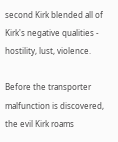second Kirk blended all of Kirk's negative qualities - hostility, lust, violence.

Before the transporter malfunction is discovered, the evil Kirk roams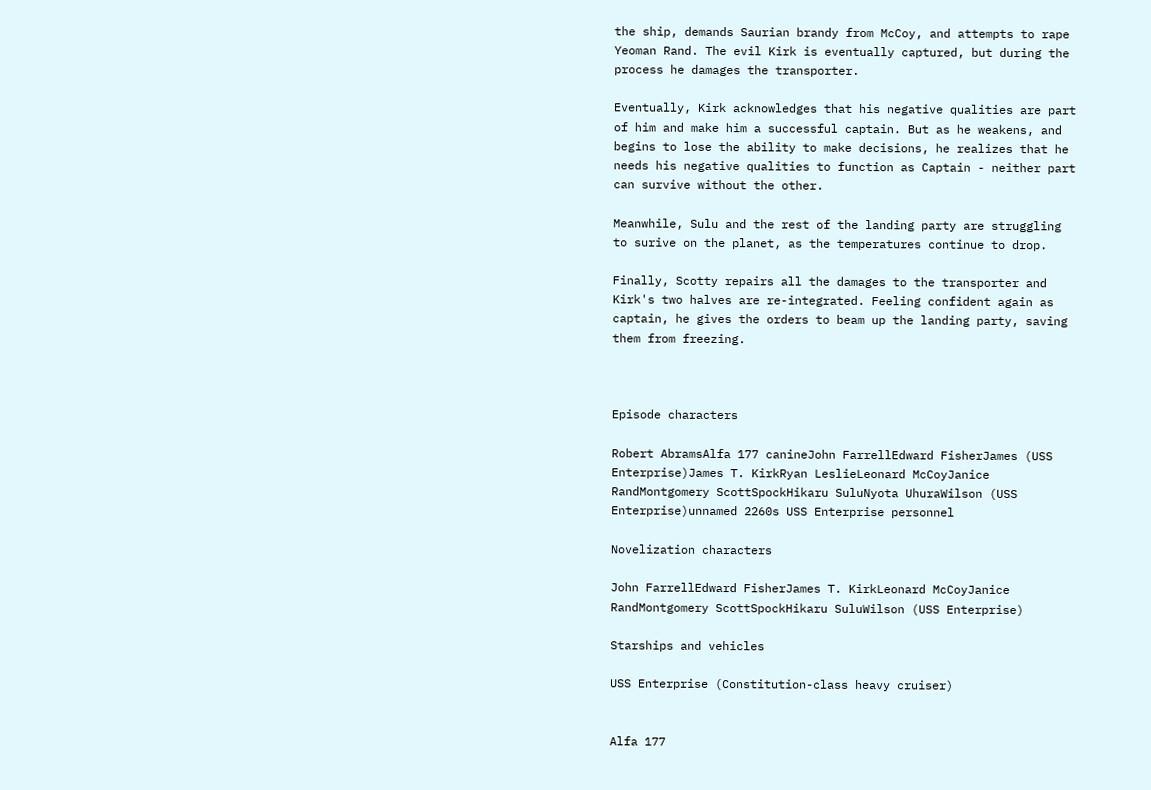the ship, demands Saurian brandy from McCoy, and attempts to rape Yeoman Rand. The evil Kirk is eventually captured, but during the process he damages the transporter.

Eventually, Kirk acknowledges that his negative qualities are part of him and make him a successful captain. But as he weakens, and begins to lose the ability to make decisions, he realizes that he needs his negative qualities to function as Captain - neither part can survive without the other.

Meanwhile, Sulu and the rest of the landing party are struggling to surive on the planet, as the temperatures continue to drop.

Finally, Scotty repairs all the damages to the transporter and Kirk's two halves are re-integrated. Feeling confident again as captain, he gives the orders to beam up the landing party, saving them from freezing.



Episode characters

Robert AbramsAlfa 177 canineJohn FarrellEdward FisherJames (USS Enterprise)James T. KirkRyan LeslieLeonard McCoyJanice RandMontgomery ScottSpockHikaru SuluNyota UhuraWilson (USS Enterprise)unnamed 2260s USS Enterprise personnel

Novelization characters

John FarrellEdward FisherJames T. KirkLeonard McCoyJanice RandMontgomery ScottSpockHikaru SuluWilson (USS Enterprise)

Starships and vehicles

USS Enterprise (Constitution-class heavy cruiser)


Alfa 177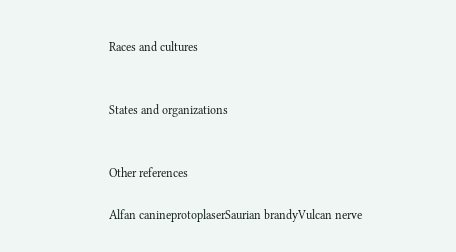Races and cultures


States and organizations


Other references

Alfan canineprotoplaserSaurian brandyVulcan nerve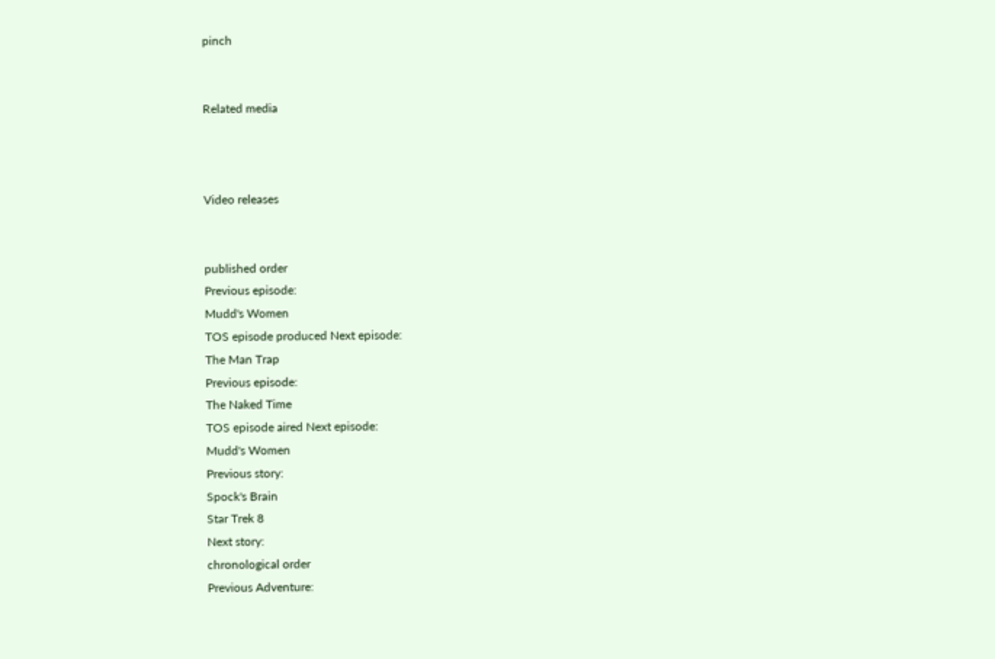pinch


Related media



Video releases


published order
Previous episode:
Mudd's Women
TOS episode produced Next episode:
The Man Trap
Previous episode:
The Naked Time
TOS episode aired Next episode:
Mudd's Women
Previous story:
Spock's Brain
Star Trek 8
Next story:
chronological order
Previous Adventure: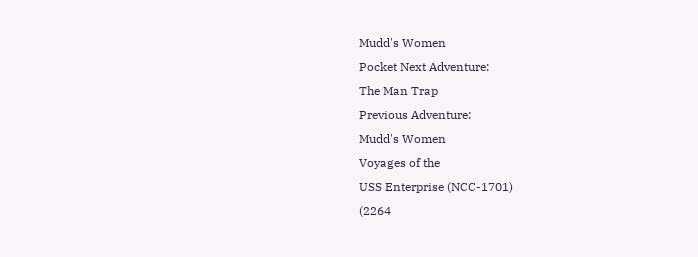Mudd's Women
Pocket Next Adventure:
The Man Trap
Previous Adventure:
Mudd's Women
Voyages of the
USS Enterprise (NCC-1701)
(2264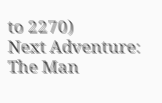to 2270)
Next Adventure:
The Man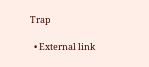Trap

  • External link